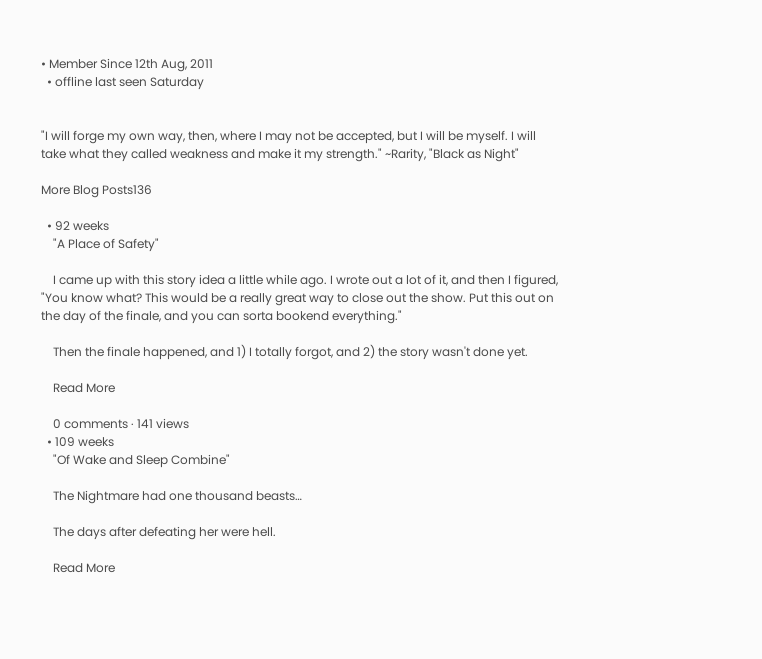• Member Since 12th Aug, 2011
  • offline last seen Saturday


"I will forge my own way, then, where I may not be accepted, but I will be myself. I will take what they called weakness and make it my strength." ~Rarity, "Black as Night"

More Blog Posts136

  • 92 weeks
    "A Place of Safety"

    I came up with this story idea a little while ago. I wrote out a lot of it, and then I figured, "You know what? This would be a really great way to close out the show. Put this out on the day of the finale, and you can sorta bookend everything."

    Then the finale happened, and 1) I totally forgot, and 2) the story wasn't done yet.

    Read More

    0 comments · 141 views
  • 109 weeks
    "Of Wake and Sleep Combine"

    The Nightmare had one thousand beasts…

    The days after defeating her were hell.

    Read More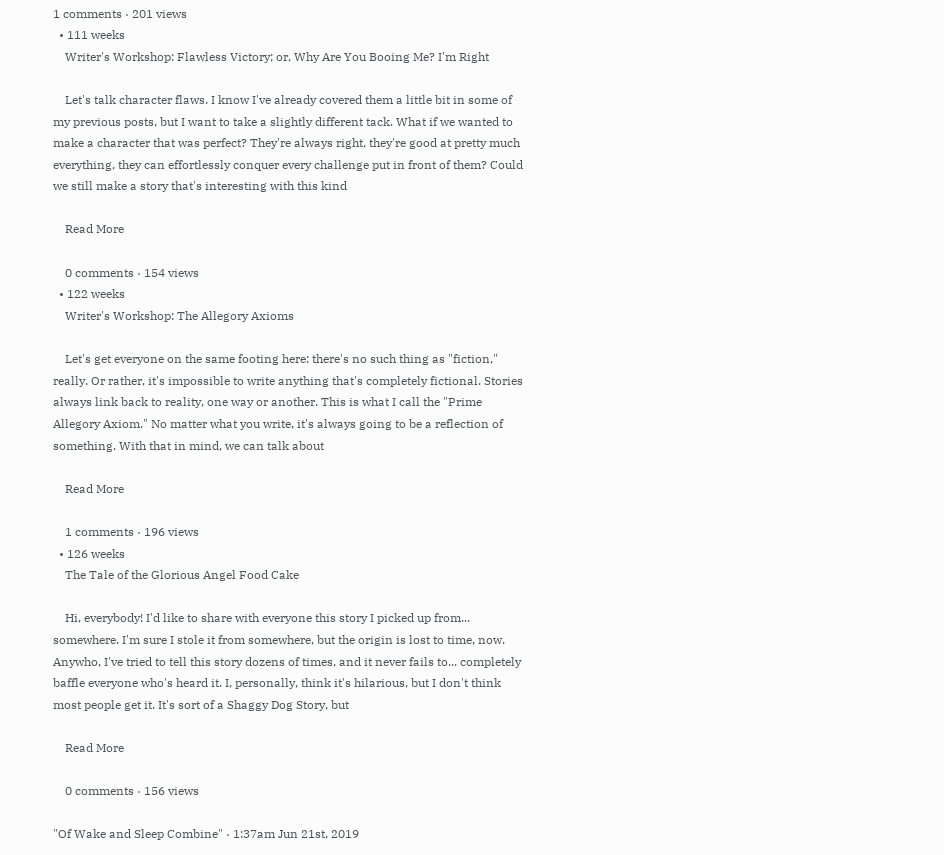1 comments · 201 views
  • 111 weeks
    Writer's Workshop: Flawless Victory; or, Why Are You Booing Me? I'm Right

    Let's talk character flaws. I know I've already covered them a little bit in some of my previous posts, but I want to take a slightly different tack. What if we wanted to make a character that was perfect? They're always right, they're good at pretty much everything, they can effortlessly conquer every challenge put in front of them? Could we still make a story that's interesting with this kind

    Read More

    0 comments · 154 views
  • 122 weeks
    Writer's Workshop: The Allegory Axioms

    Let's get everyone on the same footing here: there's no such thing as "fiction," really. Or rather, it's impossible to write anything that's completely fictional. Stories always link back to reality, one way or another. This is what I call the "Prime Allegory Axiom." No matter what you write, it's always going to be a reflection of something. With that in mind, we can talk about

    Read More

    1 comments · 196 views
  • 126 weeks
    The Tale of the Glorious Angel Food Cake

    Hi, everybody! I'd like to share with everyone this story I picked up from... somewhere. I'm sure I stole it from somewhere, but the origin is lost to time, now. Anywho, I've tried to tell this story dozens of times, and it never fails to... completely baffle everyone who's heard it. I, personally, think it's hilarious, but I don't think most people get it. It's sort of a Shaggy Dog Story, but

    Read More

    0 comments · 156 views

"Of Wake and Sleep Combine" · 1:37am Jun 21st, 2019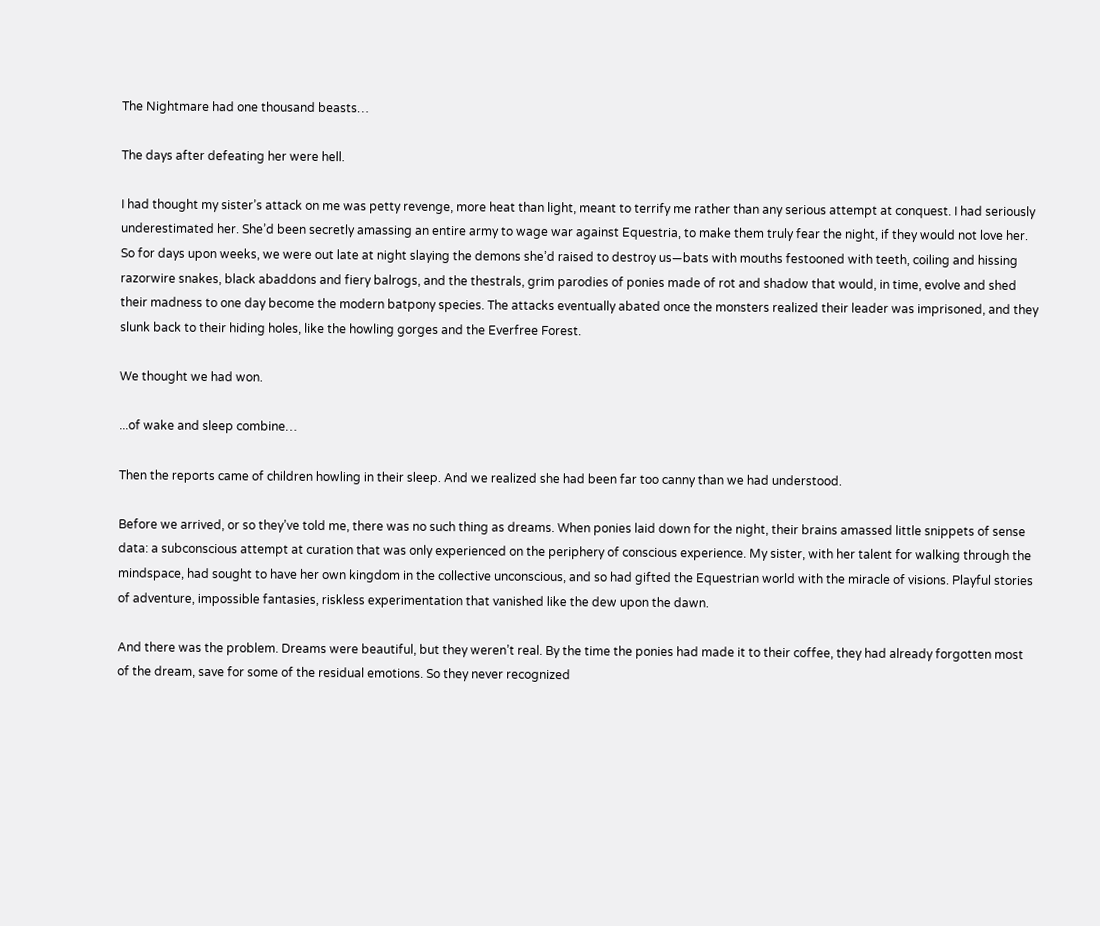The Nightmare had one thousand beasts…

The days after defeating her were hell.

I had thought my sister’s attack on me was petty revenge, more heat than light, meant to terrify me rather than any serious attempt at conquest. I had seriously underestimated her. She’d been secretly amassing an entire army to wage war against Equestria, to make them truly fear the night, if they would not love her. So for days upon weeks, we were out late at night slaying the demons she’d raised to destroy us—bats with mouths festooned with teeth, coiling and hissing razorwire snakes, black abaddons and fiery balrogs, and the thestrals, grim parodies of ponies made of rot and shadow that would, in time, evolve and shed their madness to one day become the modern batpony species. The attacks eventually abated once the monsters realized their leader was imprisoned, and they slunk back to their hiding holes, like the howling gorges and the Everfree Forest.

We thought we had won.

...of wake and sleep combine…

Then the reports came of children howling in their sleep. And we realized she had been far too canny than we had understood.

Before we arrived, or so they’ve told me, there was no such thing as dreams. When ponies laid down for the night, their brains amassed little snippets of sense data: a subconscious attempt at curation that was only experienced on the periphery of conscious experience. My sister, with her talent for walking through the mindspace, had sought to have her own kingdom in the collective unconscious, and so had gifted the Equestrian world with the miracle of visions. Playful stories of adventure, impossible fantasies, riskless experimentation that vanished like the dew upon the dawn.

And there was the problem. Dreams were beautiful, but they weren’t real. By the time the ponies had made it to their coffee, they had already forgotten most of the dream, save for some of the residual emotions. So they never recognized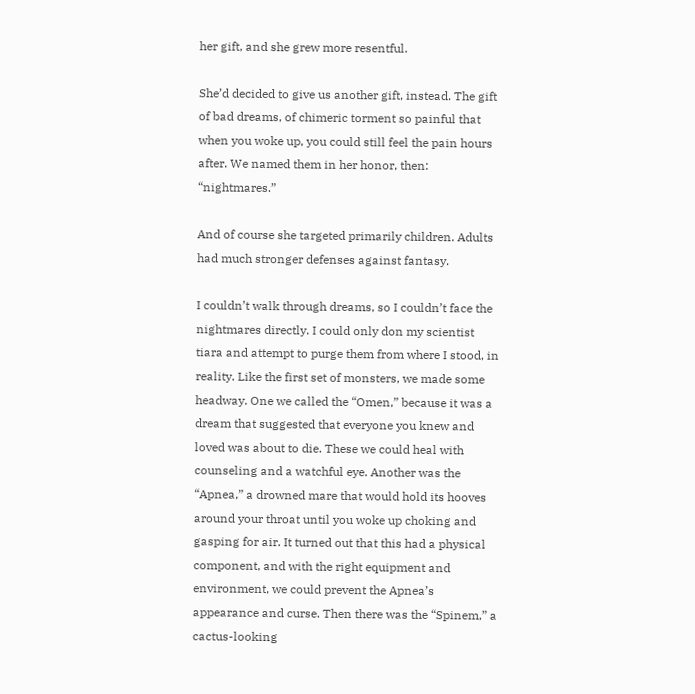her gift, and she grew more resentful.

She’d decided to give us another gift, instead. The gift of bad dreams, of chimeric torment so painful that when you woke up, you could still feel the pain hours after. We named them in her honor, then: “nightmares.”

And of course she targeted primarily children. Adults had much stronger defenses against fantasy.

I couldn’t walk through dreams, so I couldn’t face the nightmares directly. I could only don my scientist tiara and attempt to purge them from where I stood, in reality. Like the first set of monsters, we made some headway. One we called the “Omen,” because it was a dream that suggested that everyone you knew and loved was about to die. These we could heal with counseling and a watchful eye. Another was the “Apnea,” a drowned mare that would hold its hooves around your throat until you woke up choking and gasping for air. It turned out that this had a physical component, and with the right equipment and environment, we could prevent the Apnea’s appearance and curse. Then there was the “Spinem,” a cactus-looking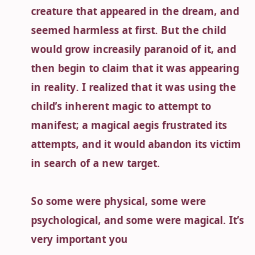creature that appeared in the dream, and seemed harmless at first. But the child would grow increasily paranoid of it, and then begin to claim that it was appearing in reality. I realized that it was using the child’s inherent magic to attempt to manifest; a magical aegis frustrated its attempts, and it would abandon its victim in search of a new target.

So some were physical, some were psychological, and some were magical. It’s very important you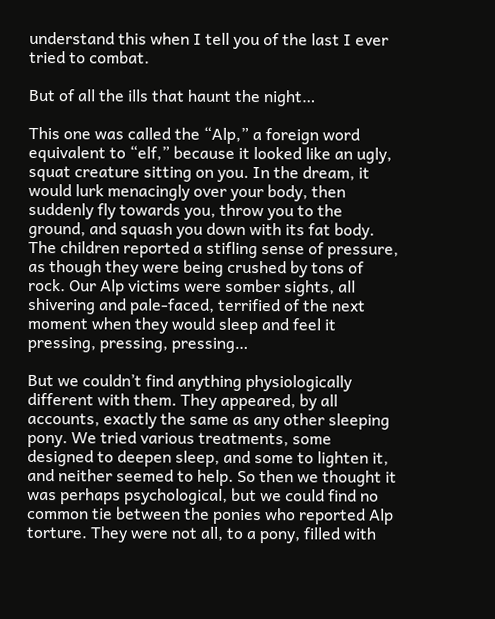understand this when I tell you of the last I ever tried to combat.

But of all the ills that haunt the night…

This one was called the “Alp,” a foreign word equivalent to “elf,” because it looked like an ugly, squat creature sitting on you. In the dream, it would lurk menacingly over your body, then suddenly fly towards you, throw you to the ground, and squash you down with its fat body. The children reported a stifling sense of pressure, as though they were being crushed by tons of rock. Our Alp victims were somber sights, all shivering and pale-faced, terrified of the next moment when they would sleep and feel it pressing, pressing, pressing…

But we couldn’t find anything physiologically different with them. They appeared, by all accounts, exactly the same as any other sleeping pony. We tried various treatments, some designed to deepen sleep, and some to lighten it, and neither seemed to help. So then we thought it was perhaps psychological, but we could find no common tie between the ponies who reported Alp torture. They were not all, to a pony, filled with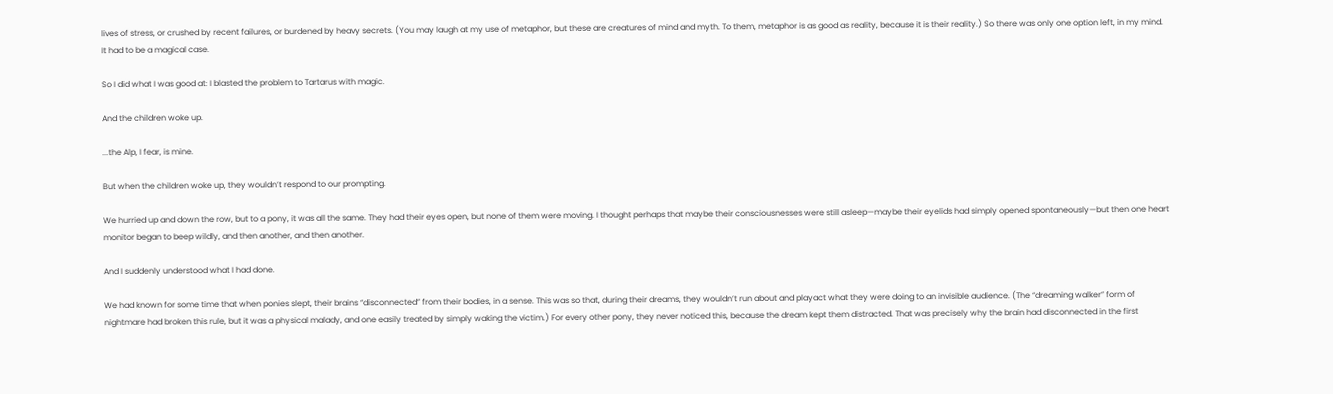lives of stress, or crushed by recent failures, or burdened by heavy secrets. (You may laugh at my use of metaphor, but these are creatures of mind and myth. To them, metaphor is as good as reality, because it is their reality.) So there was only one option left, in my mind. It had to be a magical case.

So I did what I was good at: I blasted the problem to Tartarus with magic.

And the children woke up.

...the Alp, I fear, is mine.

But when the children woke up, they wouldn’t respond to our prompting.

We hurried up and down the row, but to a pony, it was all the same. They had their eyes open, but none of them were moving. I thought perhaps that maybe their consciousnesses were still asleep—maybe their eyelids had simply opened spontaneously—but then one heart monitor began to beep wildly, and then another, and then another.

And I suddenly understood what I had done.

We had known for some time that when ponies slept, their brains “disconnected” from their bodies, in a sense. This was so that, during their dreams, they wouldn’t run about and playact what they were doing to an invisible audience. (The “dreaming walker” form of nightmare had broken this rule, but it was a physical malady, and one easily treated by simply waking the victim.) For every other pony, they never noticed this, because the dream kept them distracted. That was precisely why the brain had disconnected in the first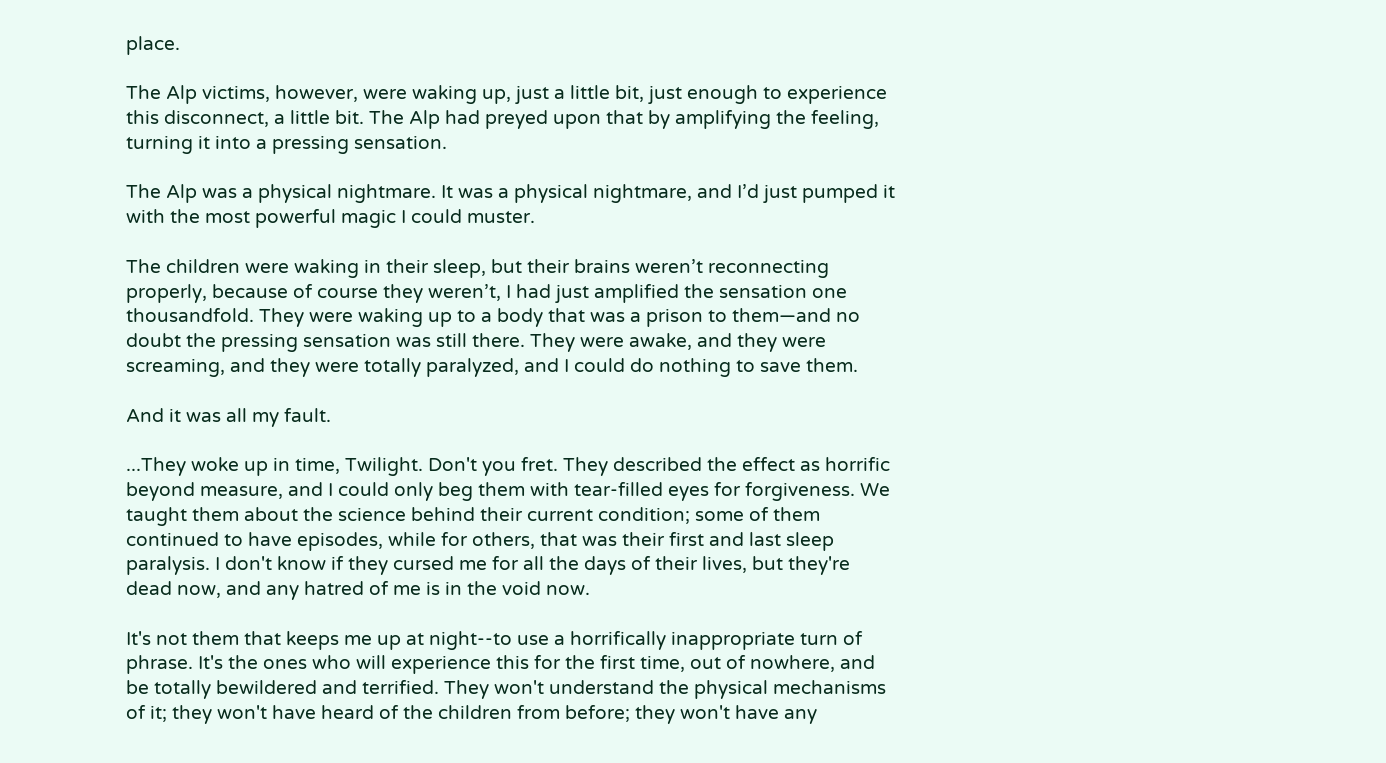place.

The Alp victims, however, were waking up, just a little bit, just enough to experience this disconnect, a little bit. The Alp had preyed upon that by amplifying the feeling, turning it into a pressing sensation.

The Alp was a physical nightmare. It was a physical nightmare, and I’d just pumped it with the most powerful magic I could muster.

The children were waking in their sleep, but their brains weren’t reconnecting properly, because of course they weren’t, I had just amplified the sensation one thousandfold. They were waking up to a body that was a prison to them—and no doubt the pressing sensation was still there. They were awake, and they were screaming, and they were totally paralyzed, and I could do nothing to save them.

And it was all my fault.

...They woke up in time, Twilight. Don't you fret. They described the effect as horrific beyond measure, and I could only beg them with tear-filled eyes for forgiveness. We taught them about the science behind their current condition; some of them continued to have episodes, while for others, that was their first and last sleep paralysis. I don't know if they cursed me for all the days of their lives, but they're dead now, and any hatred of me is in the void now.

It's not them that keeps me up at night--to use a horrifically inappropriate turn of phrase. It's the ones who will experience this for the first time, out of nowhere, and be totally bewildered and terrified. They won't understand the physical mechanisms of it; they won't have heard of the children from before; they won't have any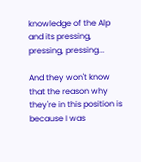knowledge of the Alp and its pressing, pressing, pressing...

And they won't know that the reason why they're in this position is because I was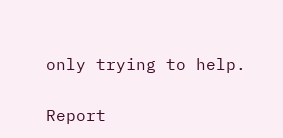only trying to help.

Report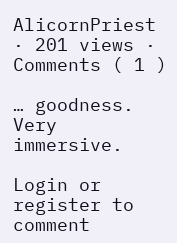AlicornPriest · 201 views ·
Comments ( 1 )

… goodness. Very immersive.

Login or register to comment